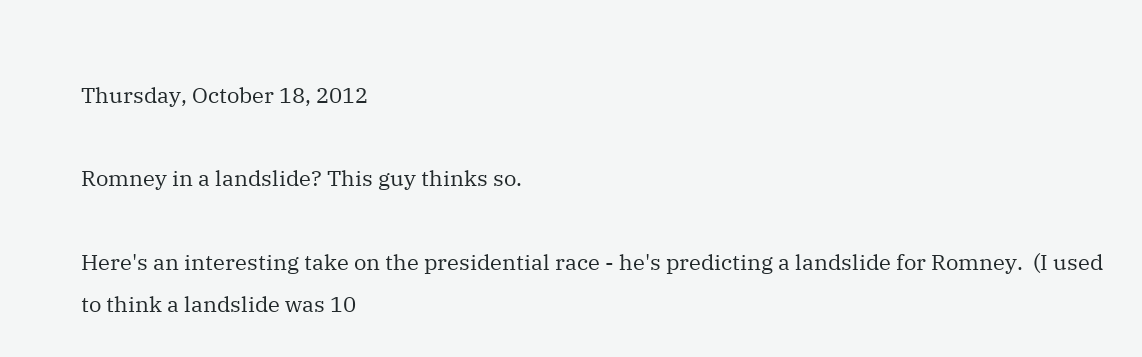Thursday, October 18, 2012

Romney in a landslide? This guy thinks so.

Here's an interesting take on the presidential race - he's predicting a landslide for Romney.  (I used to think a landslide was 10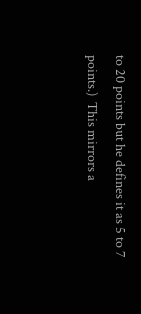to 20 points but he defines it as 5 to 7 points.)  This mirrors a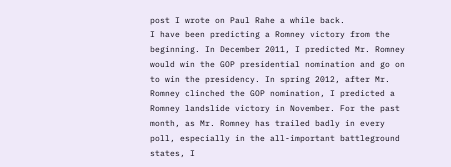post I wrote on Paul Rahe a while back.
I have been predicting a Romney victory from the beginning. In December 2011, I predicted Mr. Romney would win the GOP presidential nomination and go on to win the presidency. In spring 2012, after Mr. Romney clinched the GOP nomination, I predicted a Romney landslide victory in November. For the past month, as Mr. Romney has trailed badly in every poll, especially in the all-important battleground states, I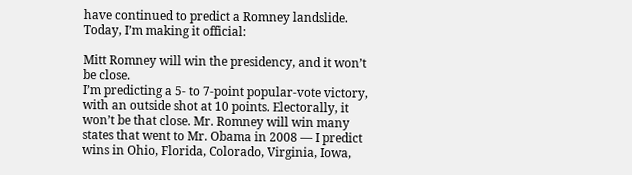have continued to predict a Romney landslide. Today, I’m making it official:

Mitt Romney will win the presidency, and it won’t be close.
I’m predicting a 5- to 7-point popular-vote victory, with an outside shot at 10 points. Electorally, it won’t be that close. Mr. Romney will win many states that went to Mr. Obama in 2008 — I predict wins in Ohio, Florida, Colorado, Virginia, Iowa,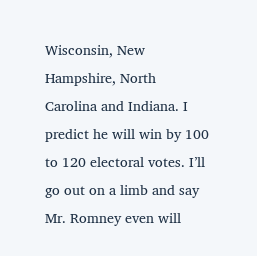Wisconsin, New Hampshire, North Carolina and Indiana. I predict he will win by 100 to 120 electoral votes. I’ll go out on a limb and say Mr. Romney even will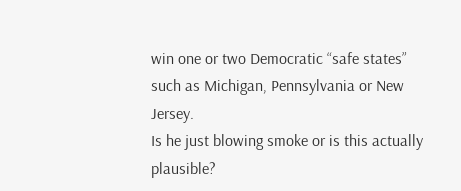win one or two Democratic “safe states” such as Michigan, Pennsylvania or New Jersey.
Is he just blowing smoke or is this actually plausible?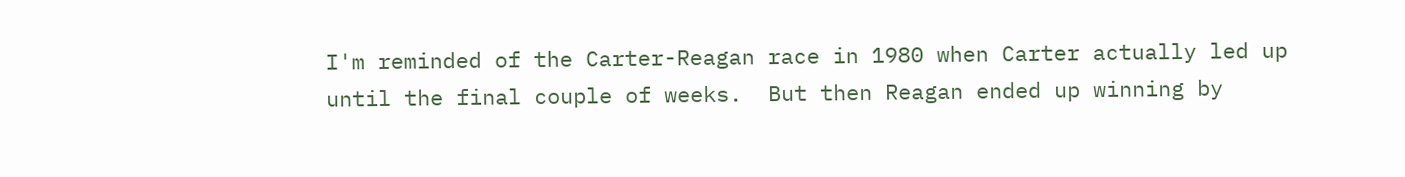I'm reminded of the Carter-Reagan race in 1980 when Carter actually led up until the final couple of weeks.  But then Reagan ended up winning by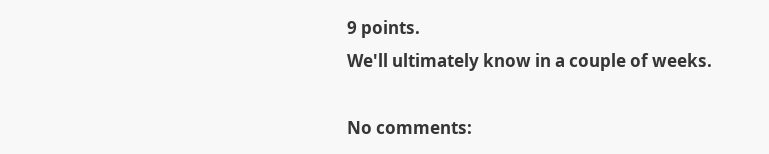9 points.
We'll ultimately know in a couple of weeks.

No comments: